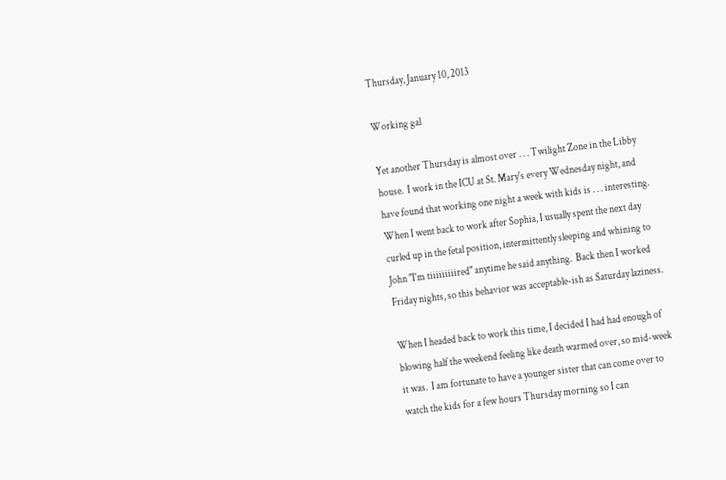Thursday, January 10, 2013

Working gal

Yet another Thursday is almost over . . . Twilight Zone in the Libby house.  I work in the ICU at St. Mary's every Wednesday night, and have found that working one night a week with kids is . . . interesting.  When I went back to work after Sophia, I usually spent the next day curled up in the fetal position, intermittently sleeping and whining to John "I'm tiiiiiiiiired" anytime he said anything.  Back then I worked Friday nights, so this behavior was acceptable-ish as Saturday laziness.

When I headed back to work this time, I decided I had had enough of blowing half the weekend feeling like death warmed over, so mid-week it was.  I am fortunate to have a younger sister that can come over to watch the kids for a few hours Thursday morning so I can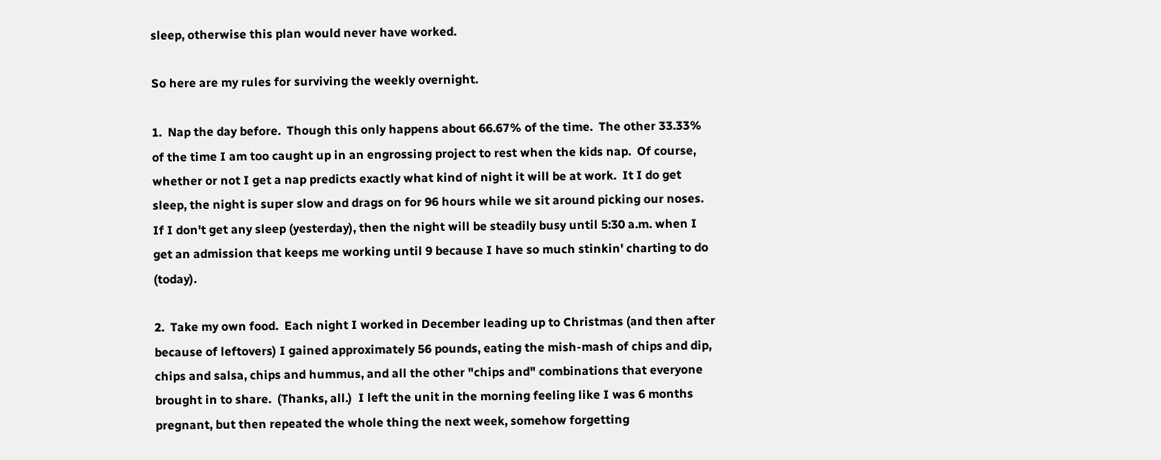sleep, otherwise this plan would never have worked.

So here are my rules for surviving the weekly overnight.

1.  Nap the day before.  Though this only happens about 66.67% of the time.  The other 33.33% of the time I am too caught up in an engrossing project to rest when the kids nap.  Of course, whether or not I get a nap predicts exactly what kind of night it will be at work.  It I do get sleep, the night is super slow and drags on for 96 hours while we sit around picking our noses.  If I don't get any sleep (yesterday), then the night will be steadily busy until 5:30 a.m. when I get an admission that keeps me working until 9 because I have so much stinkin' charting to do (today).

2.  Take my own food.  Each night I worked in December leading up to Christmas (and then after because of leftovers) I gained approximately 56 pounds, eating the mish-mash of chips and dip, chips and salsa, chips and hummus, and all the other "chips and" combinations that everyone brought in to share.  (Thanks, all.)  I left the unit in the morning feeling like I was 6 months pregnant, but then repeated the whole thing the next week, somehow forgetting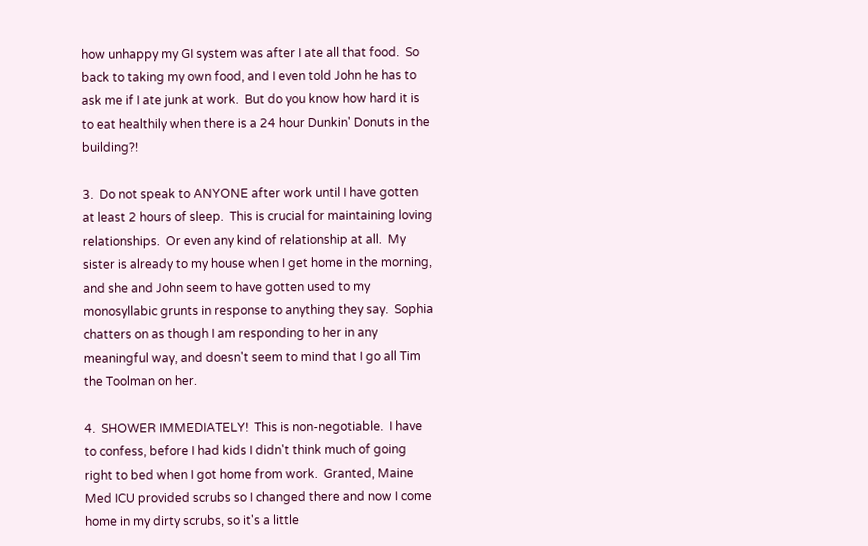how unhappy my GI system was after I ate all that food.  So back to taking my own food, and I even told John he has to ask me if I ate junk at work.  But do you know how hard it is to eat healthily when there is a 24 hour Dunkin' Donuts in the building?!

3.  Do not speak to ANYONE after work until I have gotten at least 2 hours of sleep.  This is crucial for maintaining loving relationships.  Or even any kind of relationship at all.  My sister is already to my house when I get home in the morning, and she and John seem to have gotten used to my monosyllabic grunts in response to anything they say.  Sophia chatters on as though I am responding to her in any meaningful way, and doesn't seem to mind that I go all Tim the Toolman on her.

4.  SHOWER IMMEDIATELY!  This is non-negotiable.  I have to confess, before I had kids I didn't think much of going right to bed when I got home from work.  Granted, Maine Med ICU provided scrubs so I changed there and now I come home in my dirty scrubs, so it's a little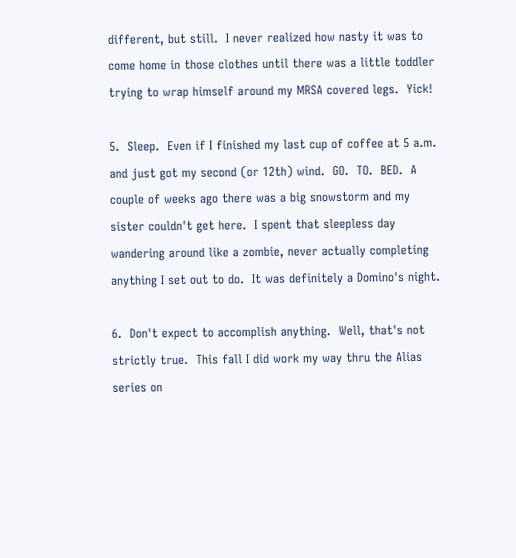different, but still.  I never realized how nasty it was to come home in those clothes until there was a little toddler trying to wrap himself around my MRSA covered legs.  Yick!

5.  Sleep.  Even if I finished my last cup of coffee at 5 a.m. and just got my second (or 12th) wind.  GO.  TO.  BED.  A couple of weeks ago there was a big snowstorm and my sister couldn't get here.  I spent that sleepless day wandering around like a zombie, never actually completing anything I set out to do.  It was definitely a Domino's night.

6.  Don't expect to accomplish anything.  Well, that's not strictly true.  This fall I did work my way thru the Alias series on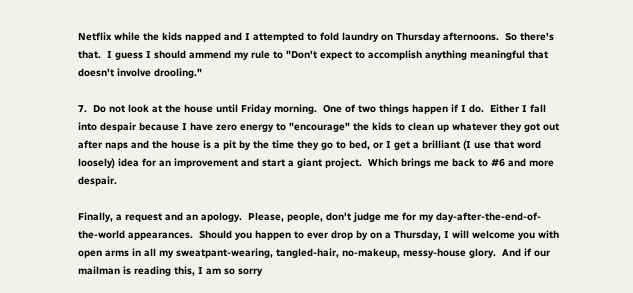Netflix while the kids napped and I attempted to fold laundry on Thursday afternoons.  So there's that.  I guess I should ammend my rule to "Don't expect to accomplish anything meaningful that doesn't involve drooling."

7.  Do not look at the house until Friday morning.  One of two things happen if I do.  Either I fall into despair because I have zero energy to "encourage" the kids to clean up whatever they got out after naps and the house is a pit by the time they go to bed, or I get a brilliant (I use that word loosely) idea for an improvement and start a giant project.  Which brings me back to #6 and more despair.

Finally, a request and an apology.  Please, people, don't judge me for my day-after-the-end-of-the-world appearances.  Should you happen to ever drop by on a Thursday, I will welcome you with open arms in all my sweatpant-wearing, tangled-hair, no-makeup, messy-house glory.  And if our mailman is reading this, I am so sorry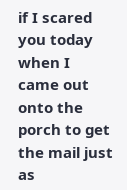if I scared you today when I came out onto the porch to get the mail just as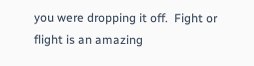you were dropping it off.  Fight or flight is an amazing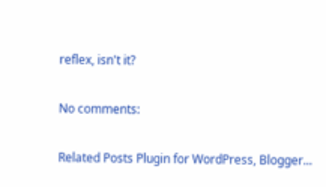reflex, isn't it?

No comments:

Related Posts Plugin for WordPress, Blogger...